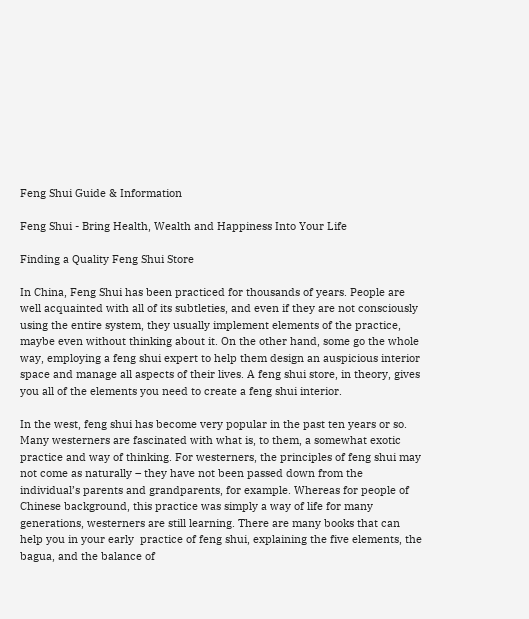Feng Shui Guide & Information

Feng Shui - Bring Health, Wealth and Happiness Into Your Life

Finding a Quality Feng Shui Store

In China, Feng Shui has been practiced for thousands of years. People are well acquainted with all of its subtleties, and even if they are not consciously using the entire system, they usually implement elements of the practice, maybe even without thinking about it. On the other hand, some go the whole way, employing a feng shui expert to help them design an auspicious interior space and manage all aspects of their lives. A feng shui store, in theory, gives you all of the elements you need to create a feng shui interior.

In the west, feng shui has become very popular in the past ten years or so. Many westerners are fascinated with what is, to them, a somewhat exotic practice and way of thinking. For westerners, the principles of feng shui may not come as naturally – they have not been passed down from the individual’s parents and grandparents, for example. Whereas for people of Chinese background, this practice was simply a way of life for many generations, westerners are still learning. There are many books that can help you in your early  practice of feng shui, explaining the five elements, the bagua, and the balance of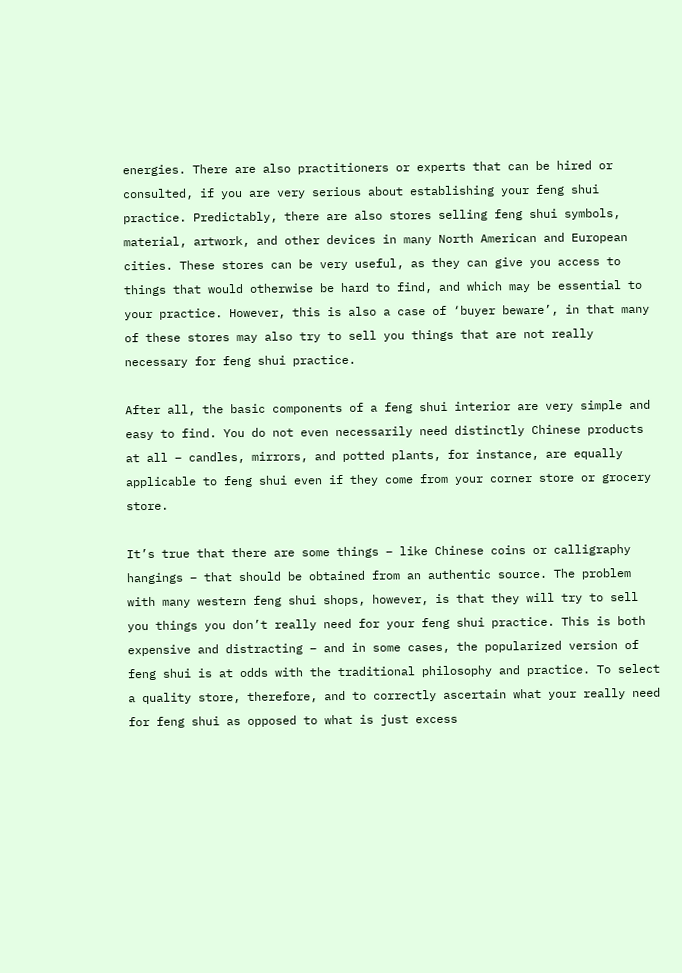energies. There are also practitioners or experts that can be hired or consulted, if you are very serious about establishing your feng shui practice. Predictably, there are also stores selling feng shui symbols, material, artwork, and other devices in many North American and European cities. These stores can be very useful, as they can give you access to things that would otherwise be hard to find, and which may be essential to your practice. However, this is also a case of ‘buyer beware’, in that many of these stores may also try to sell you things that are not really necessary for feng shui practice.

After all, the basic components of a feng shui interior are very simple and easy to find. You do not even necessarily need distinctly Chinese products at all – candles, mirrors, and potted plants, for instance, are equally applicable to feng shui even if they come from your corner store or grocery store.

It’s true that there are some things – like Chinese coins or calligraphy hangings – that should be obtained from an authentic source. The problem with many western feng shui shops, however, is that they will try to sell you things you don’t really need for your feng shui practice. This is both expensive and distracting – and in some cases, the popularized version of feng shui is at odds with the traditional philosophy and practice. To select a quality store, therefore, and to correctly ascertain what your really need for feng shui as opposed to what is just excess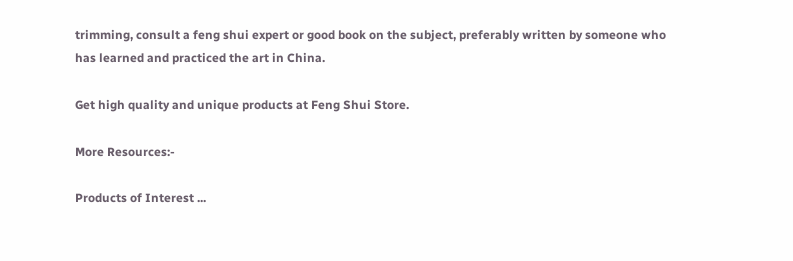trimming, consult a feng shui expert or good book on the subject, preferably written by someone who has learned and practiced the art in China.

Get high quality and unique products at Feng Shui Store.

More Resources:-

Products of Interest ...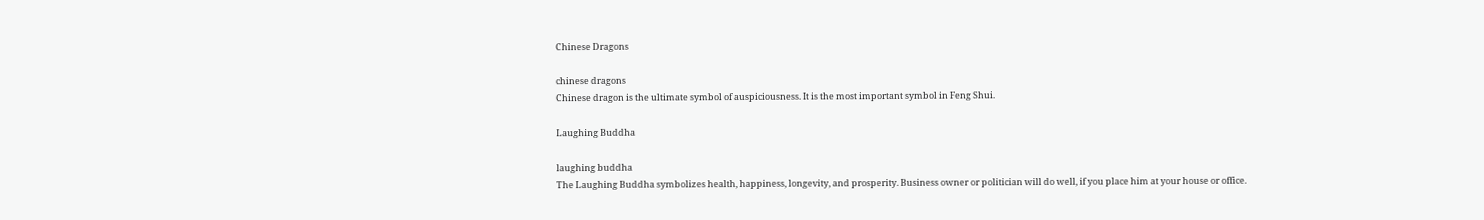Chinese Dragons

chinese dragons
Chinese dragon is the ultimate symbol of auspiciousness. It is the most important symbol in Feng Shui.

Laughing Buddha

laughing buddha
The Laughing Buddha symbolizes health, happiness, longevity, and prosperity. Business owner or politician will do well, if you place him at your house or office.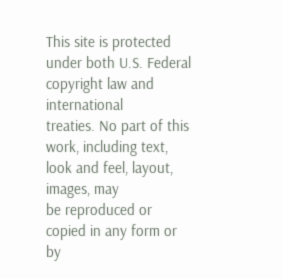This site is protected under both U.S. Federal copyright law and international
treaties. No part of this work, including text, look and feel, layout, images, may
be reproduced or copied in any form or by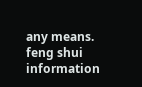any means. feng shui information